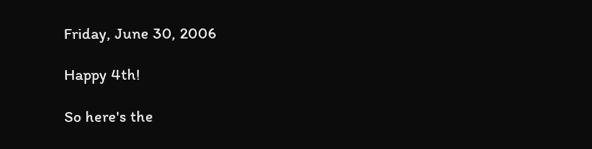Friday, June 30, 2006

Happy 4th!

So here's the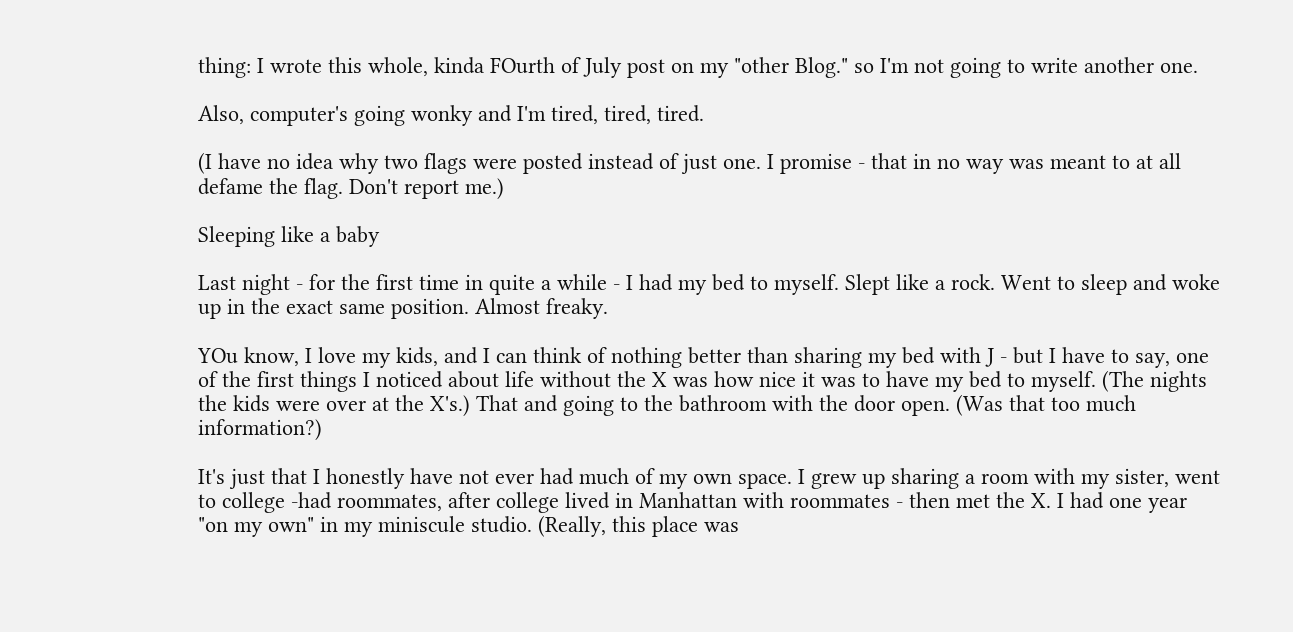thing: I wrote this whole, kinda FOurth of July post on my "other Blog." so I'm not going to write another one.

Also, computer's going wonky and I'm tired, tired, tired.

(I have no idea why two flags were posted instead of just one. I promise - that in no way was meant to at all defame the flag. Don't report me.)

Sleeping like a baby

Last night - for the first time in quite a while - I had my bed to myself. Slept like a rock. Went to sleep and woke up in the exact same position. Almost freaky.

YOu know, I love my kids, and I can think of nothing better than sharing my bed with J - but I have to say, one of the first things I noticed about life without the X was how nice it was to have my bed to myself. (The nights the kids were over at the X's.) That and going to the bathroom with the door open. (Was that too much information?)

It's just that I honestly have not ever had much of my own space. I grew up sharing a room with my sister, went to college -had roommates, after college lived in Manhattan with roommates - then met the X. I had one year "on my own" in my miniscule studio. (Really, this place was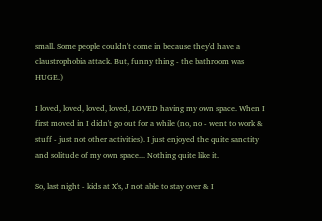small. Some people couldn't come in because they'd have a claustrophobia attack. But, funny thing - the bathroom was HUGE.)

I loved, loved, loved, loved, LOVED having my own space. When I first moved in I didn't go out for a while (no, no - went to work & stuff - just not other activities). I just enjoyed the quite sanctity and solitude of my own space... Nothing quite like it.

So, last night - kids at X's, J not able to stay over & I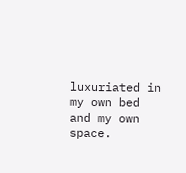luxuriated in my own bed and my own space.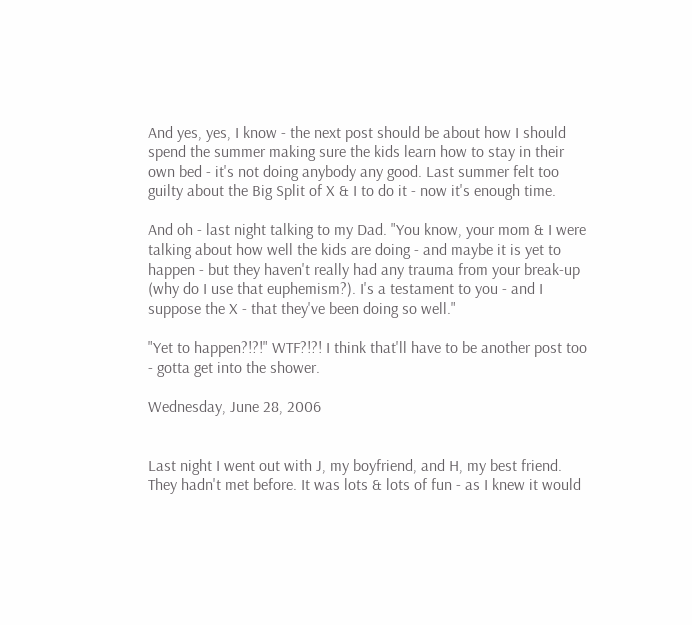And yes, yes, I know - the next post should be about how I should spend the summer making sure the kids learn how to stay in their own bed - it's not doing anybody any good. Last summer felt too guilty about the Big Split of X & I to do it - now it's enough time.

And oh - last night talking to my Dad. "You know, your mom & I were talking about how well the kids are doing - and maybe it is yet to happen - but they haven't really had any trauma from your break-up (why do I use that euphemism?). I's a testament to you - and I suppose the X - that they've been doing so well."

"Yet to happen?!?!" WTF?!?! I think that'll have to be another post too - gotta get into the shower.

Wednesday, June 28, 2006


Last night I went out with J, my boyfriend, and H, my best friend. They hadn't met before. It was lots & lots of fun - as I knew it would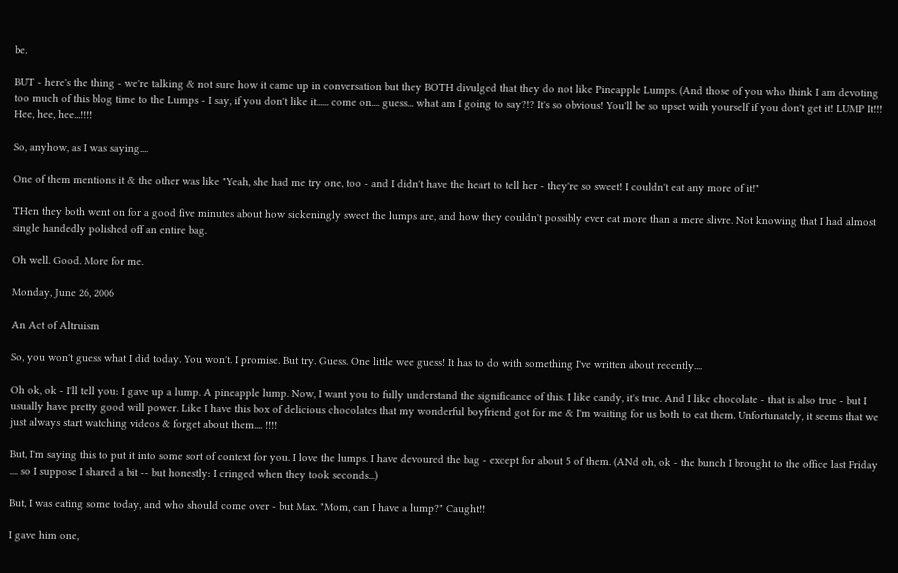be.

BUT - here's the thing - we're talking & not sure how it came up in conversation but they BOTH divulged that they do not like Pineapple Lumps. (And those of you who think I am devoting too much of this blog time to the Lumps - I say, if you don't like it...... come on.... guess... what am I going to say?!? It's so obvious! You'll be so upset with yourself if you don't get it! LUMP It!!! Hee, hee, hee...!!!!

So, anyhow, as I was saying....

One of them mentions it & the other was like "Yeah, she had me try one, too - and I didn't have the heart to tell her - they're so sweet! I couldn't eat any more of it!"

THen they both went on for a good five minutes about how sickeningly sweet the lumps are, and how they couldn't possibly ever eat more than a mere slivre. Not knowing that I had almost single handedly polished off an entire bag.

Oh well. Good. More for me.

Monday, June 26, 2006

An Act of Altruism

So, you won't guess what I did today. You won't. I promise. But try. Guess. One little wee guess! It has to do with something I've written about recently....

Oh ok, ok - I'll tell you: I gave up a lump. A pineapple lump. Now, I want you to fully understand the significance of this. I like candy, it's true. And I like chocolate - that is also true - but I usually have pretty good will power. Like I have this box of delicious chocolates that my wonderful boyfriend got for me & I'm waiting for us both to eat them. Unfortunately, it seems that we just always start watching videos & forget about them.... !!!!

But, I'm saying this to put it into some sort of context for you. I love the lumps. I have devoured the bag - except for about 5 of them. (ANd oh, ok - the bunch I brought to the office last Friday .... so I suppose I shared a bit -- but honestly: I cringed when they took seconds...)

But, I was eating some today, and who should come over - but Max. "Mom, can I have a lump?" Caught!!

I gave him one,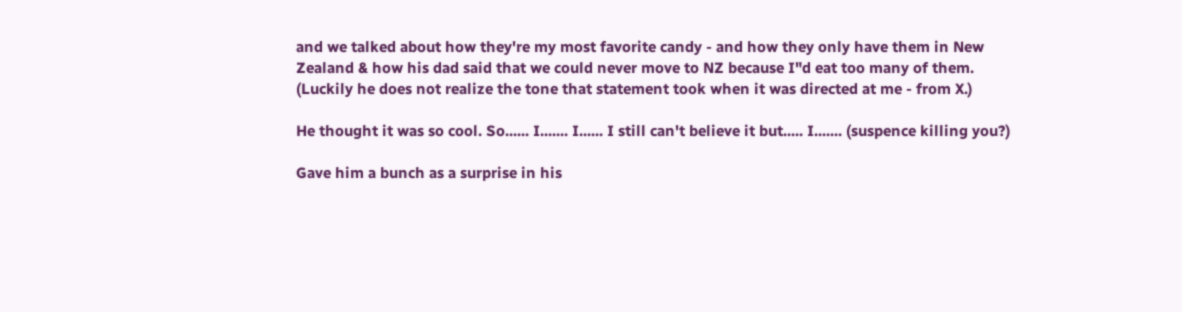and we talked about how they're my most favorite candy - and how they only have them in New Zealand & how his dad said that we could never move to NZ because I"d eat too many of them. (Luckily he does not realize the tone that statement took when it was directed at me - from X.)

He thought it was so cool. So...... I....... I...... I still can't believe it but..... I....... (suspence killing you?)

Gave him a bunch as a surprise in his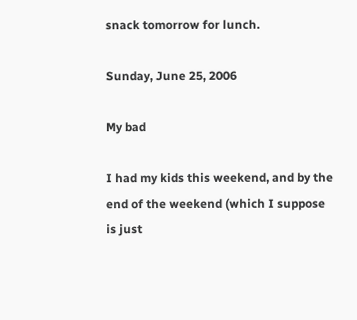snack tomorrow for lunch.

Sunday, June 25, 2006

My bad

I had my kids this weekend, and by the end of the weekend (which I suppose is just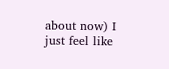about now) I just feel like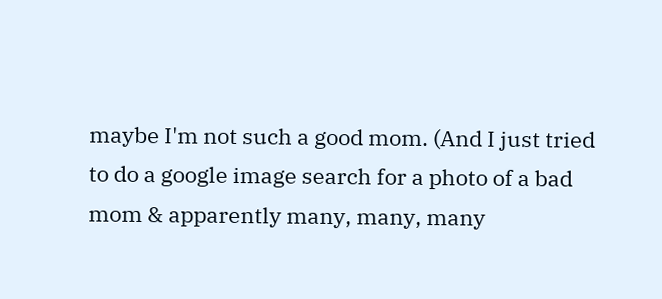maybe I'm not such a good mom. (And I just tried to do a google image search for a photo of a bad mom & apparently many, many, many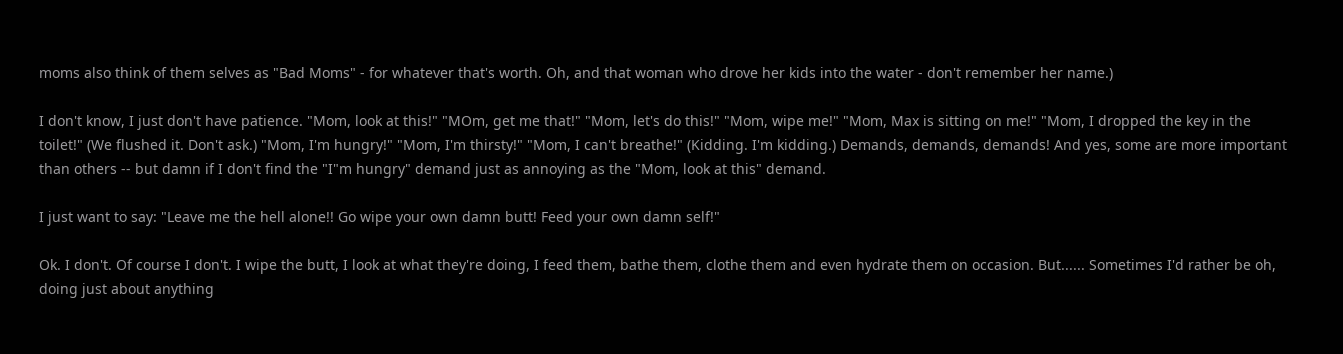moms also think of them selves as "Bad Moms" - for whatever that's worth. Oh, and that woman who drove her kids into the water - don't remember her name.)

I don't know, I just don't have patience. "Mom, look at this!" "MOm, get me that!" "Mom, let's do this!" "Mom, wipe me!" "Mom, Max is sitting on me!" "Mom, I dropped the key in the toilet!" (We flushed it. Don't ask.) "Mom, I'm hungry!" "Mom, I'm thirsty!" "Mom, I can't breathe!" (Kidding. I'm kidding.) Demands, demands, demands! And yes, some are more important than others -- but damn if I don't find the "I"m hungry" demand just as annoying as the "Mom, look at this" demand.

I just want to say: "Leave me the hell alone!! Go wipe your own damn butt! Feed your own damn self!"

Ok. I don't. Of course I don't. I wipe the butt, I look at what they're doing, I feed them, bathe them, clothe them and even hydrate them on occasion. But...... Sometimes I'd rather be oh, doing just about anything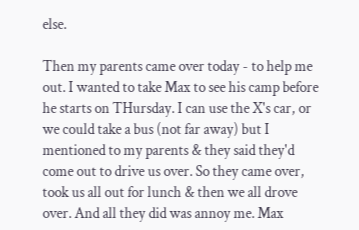else.

Then my parents came over today - to help me out. I wanted to take Max to see his camp before he starts on THursday. I can use the X's car, or we could take a bus (not far away) but I mentioned to my parents & they said they'd come out to drive us over. So they came over, took us all out for lunch & then we all drove over. And all they did was annoy me. Max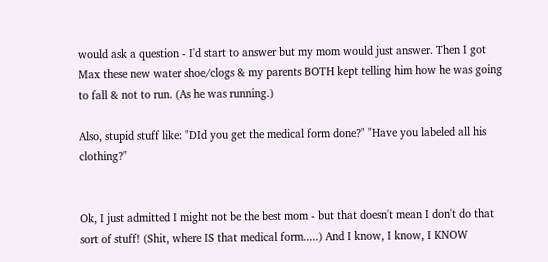would ask a question - I'd start to answer but my mom would just answer. Then I got Max these new water shoe/clogs & my parents BOTH kept telling him how he was going to fall & not to run. (As he was running.)

Also, stupid stuff like: "DId you get the medical form done?" "Have you labeled all his clothing?"


Ok, I just admitted I might not be the best mom - but that doesn't mean I don't do that sort of stuff! (Shit, where IS that medical form.....) And I know, I know, I KNOW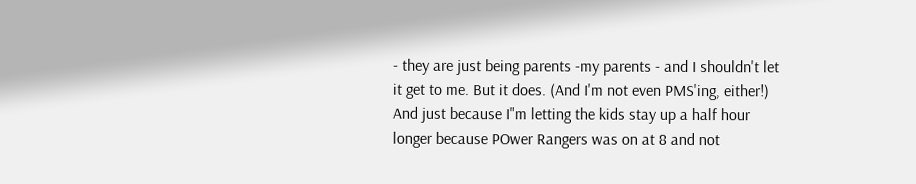- they are just being parents -my parents - and I shouldn't let it get to me. But it does. (And I'm not even PMS'ing, either!) And just because I"m letting the kids stay up a half hour longer because POwer Rangers was on at 8 and not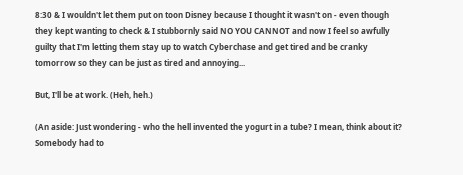8:30 & I wouldn't let them put on toon Disney because I thought it wasn't on - even though they kept wanting to check & I stubbornly said NO YOU CANNOT and now I feel so awfully guilty that I'm letting them stay up to watch Cyberchase and get tired and be cranky tomorrow so they can be just as tired and annoying...

But, I'll be at work. (Heh, heh.)

(An aside: Just wondering - who the hell invented the yogurt in a tube? I mean, think about it? Somebody had to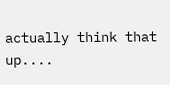actually think that up....